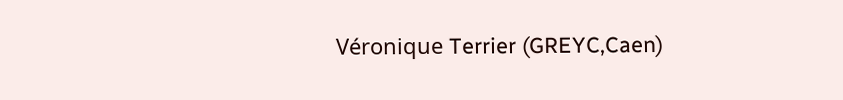Véronique Terrier (GREYC,Caen)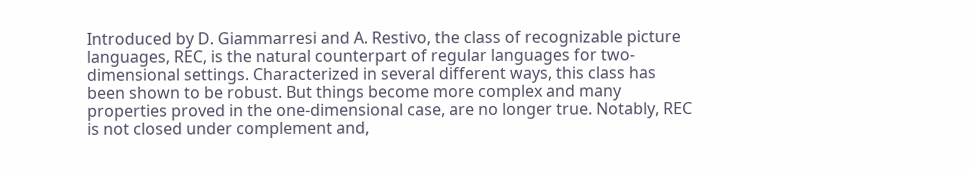Introduced by D. Giammarresi and A. Restivo, the class of recognizable picture languages, REC, is the natural counterpart of regular languages for two- dimensional settings. Characterized in several different ways, this class has been shown to be robust. But things become more complex and many properties proved in the one-dimensional case, are no longer true. Notably, REC is not closed under complement and,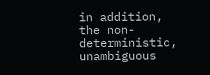in addition, the non-deterministic, unambiguous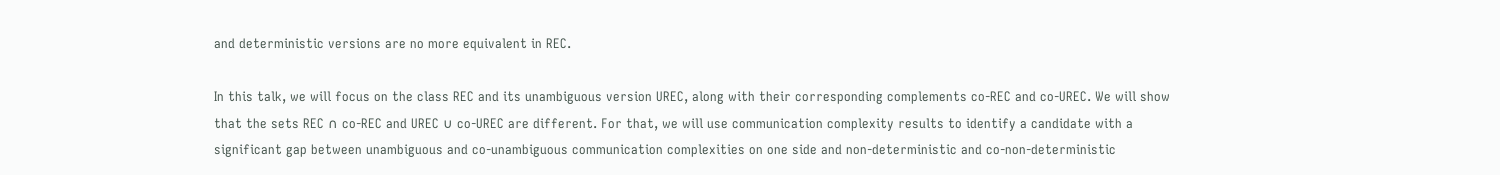and deterministic versions are no more equivalent in REC.

In this talk, we will focus on the class REC and its unambiguous version UREC, along with their corresponding complements co-REC and co-UREC. We will show that the sets REC ∩ co-REC and UREC ∪ co-UREC are different. For that, we will use communication complexity results to identify a candidate with a significant gap between unambiguous and co-unambiguous communication complexities on one side and non-deterministic and co-non-deterministic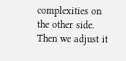complexities on the other side. Then we adjust it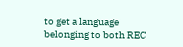to get a language belonging to both REC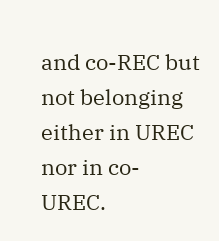and co-REC but not belonging either in UREC nor in co-UREC.